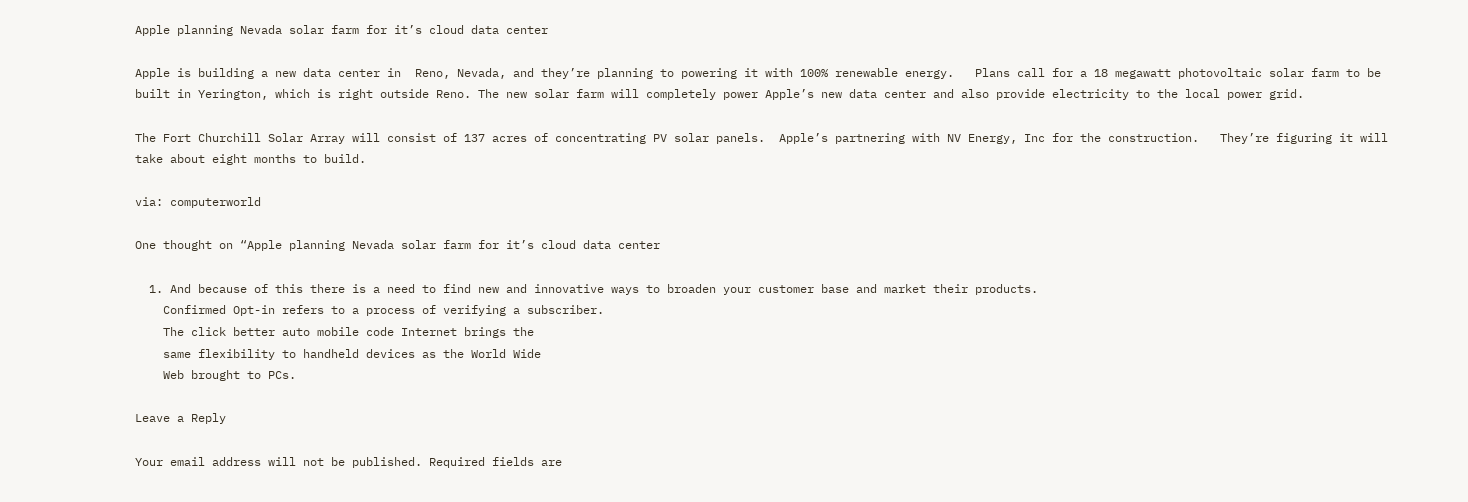Apple planning Nevada solar farm for it’s cloud data center

Apple is building a new data center in  Reno, Nevada, and they’re planning to powering it with 100% renewable energy.   Plans call for a 18 megawatt photovoltaic solar farm to be built in Yerington, which is right outside Reno. The new solar farm will completely power Apple’s new data center and also provide electricity to the local power grid.

The Fort Churchill Solar Array will consist of 137 acres of concentrating PV solar panels.  Apple’s partnering with NV Energy, Inc for the construction.   They’re figuring it will take about eight months to build.

via: computerworld

One thought on “Apple planning Nevada solar farm for it’s cloud data center

  1. And because of this there is a need to find new and innovative ways to broaden your customer base and market their products.
    Confirmed Opt-in refers to a process of verifying a subscriber.
    The click better auto mobile code Internet brings the
    same flexibility to handheld devices as the World Wide
    Web brought to PCs.

Leave a Reply

Your email address will not be published. Required fields are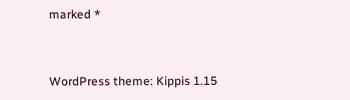marked *


WordPress theme: Kippis 1.15